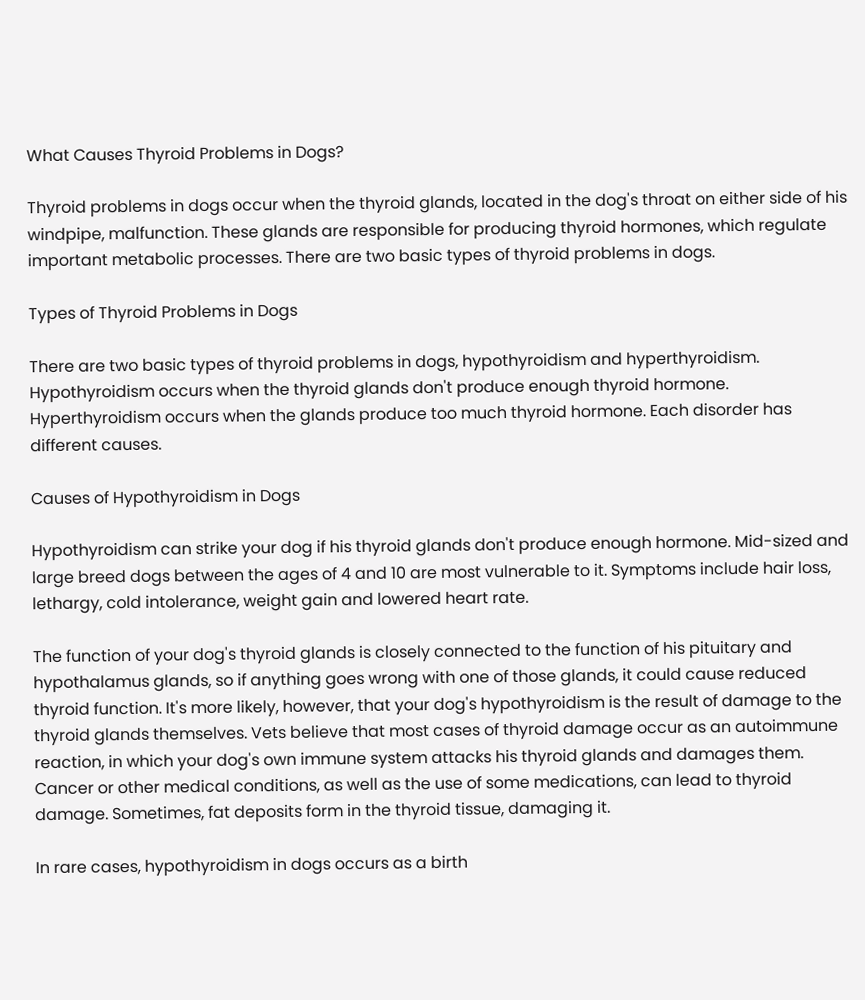What Causes Thyroid Problems in Dogs?

Thyroid problems in dogs occur when the thyroid glands, located in the dog's throat on either side of his windpipe, malfunction. These glands are responsible for producing thyroid hormones, which regulate important metabolic processes. There are two basic types of thyroid problems in dogs.

Types of Thyroid Problems in Dogs

There are two basic types of thyroid problems in dogs, hypothyroidism and hyperthyroidism. Hypothyroidism occurs when the thyroid glands don't produce enough thyroid hormone. Hyperthyroidism occurs when the glands produce too much thyroid hormone. Each disorder has different causes.

Causes of Hypothyroidism in Dogs

Hypothyroidism can strike your dog if his thyroid glands don't produce enough hormone. Mid-sized and large breed dogs between the ages of 4 and 10 are most vulnerable to it. Symptoms include hair loss, lethargy, cold intolerance, weight gain and lowered heart rate.

The function of your dog's thyroid glands is closely connected to the function of his pituitary and hypothalamus glands, so if anything goes wrong with one of those glands, it could cause reduced thyroid function. It's more likely, however, that your dog's hypothyroidism is the result of damage to the thyroid glands themselves. Vets believe that most cases of thyroid damage occur as an autoimmune reaction, in which your dog's own immune system attacks his thyroid glands and damages them. Cancer or other medical conditions, as well as the use of some medications, can lead to thyroid damage. Sometimes, fat deposits form in the thyroid tissue, damaging it.

In rare cases, hypothyroidism in dogs occurs as a birth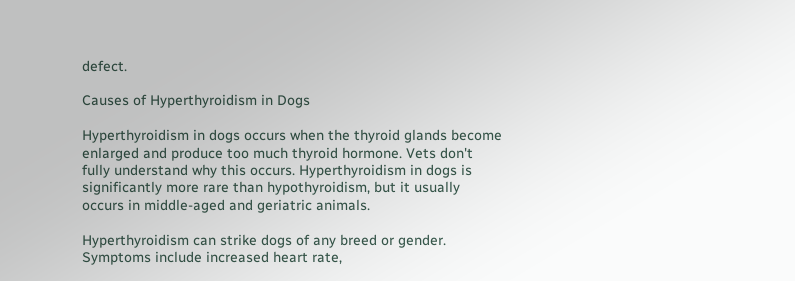defect.

Causes of Hyperthyroidism in Dogs

Hyperthyroidism in dogs occurs when the thyroid glands become enlarged and produce too much thyroid hormone. Vets don't fully understand why this occurs. Hyperthyroidism in dogs is significantly more rare than hypothyroidism, but it usually occurs in middle-aged and geriatric animals.

Hyperthyroidism can strike dogs of any breed or gender. Symptoms include increased heart rate,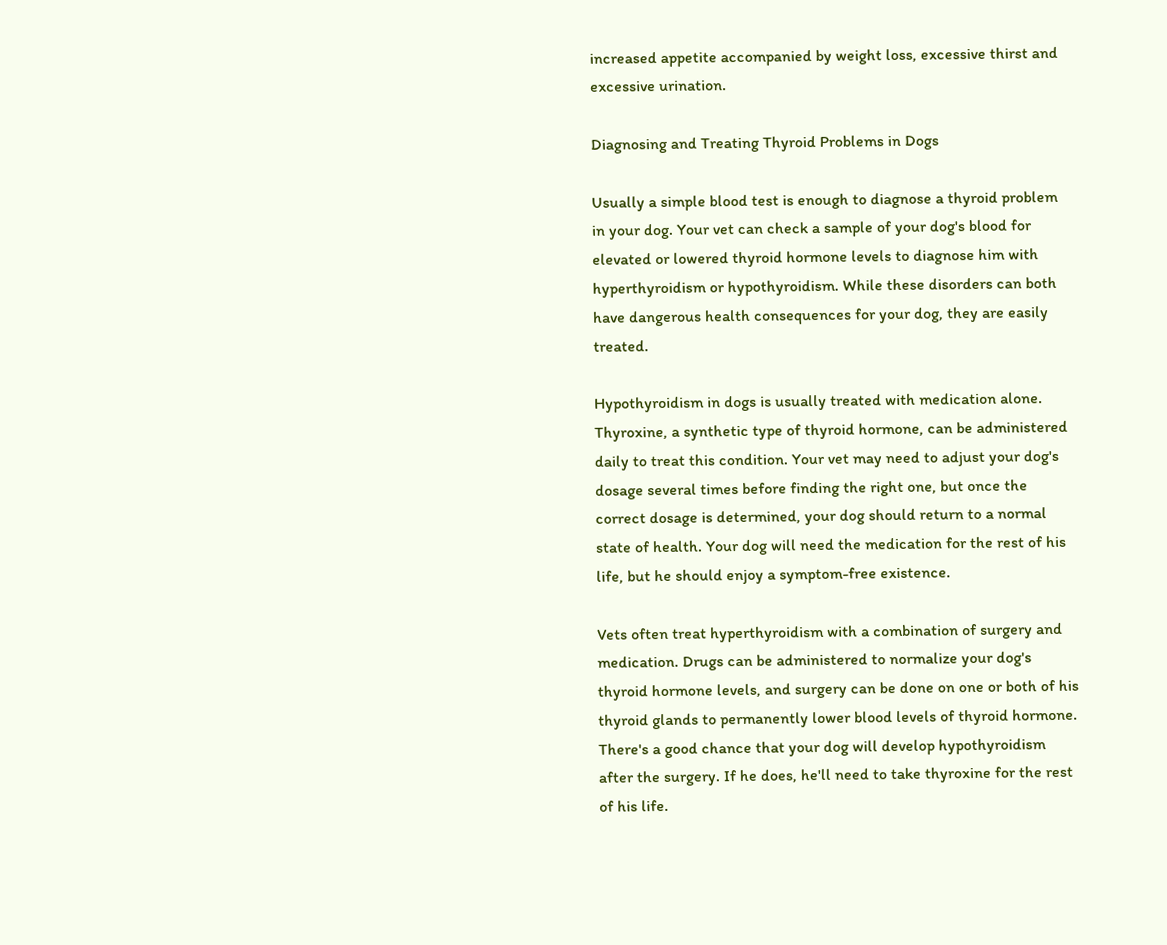increased appetite accompanied by weight loss, excessive thirst and excessive urination.

Diagnosing and Treating Thyroid Problems in Dogs

Usually a simple blood test is enough to diagnose a thyroid problem in your dog. Your vet can check a sample of your dog's blood for elevated or lowered thyroid hormone levels to diagnose him with hyperthyroidism or hypothyroidism. While these disorders can both have dangerous health consequences for your dog, they are easily treated.

Hypothyroidism in dogs is usually treated with medication alone. Thyroxine, a synthetic type of thyroid hormone, can be administered daily to treat this condition. Your vet may need to adjust your dog's dosage several times before finding the right one, but once the correct dosage is determined, your dog should return to a normal state of health. Your dog will need the medication for the rest of his life, but he should enjoy a symptom-free existence.

Vets often treat hyperthyroidism with a combination of surgery and medication. Drugs can be administered to normalize your dog's thyroid hormone levels, and surgery can be done on one or both of his thyroid glands to permanently lower blood levels of thyroid hormone. There's a good chance that your dog will develop hypothyroidism after the surgery. If he does, he'll need to take thyroxine for the rest of his life.